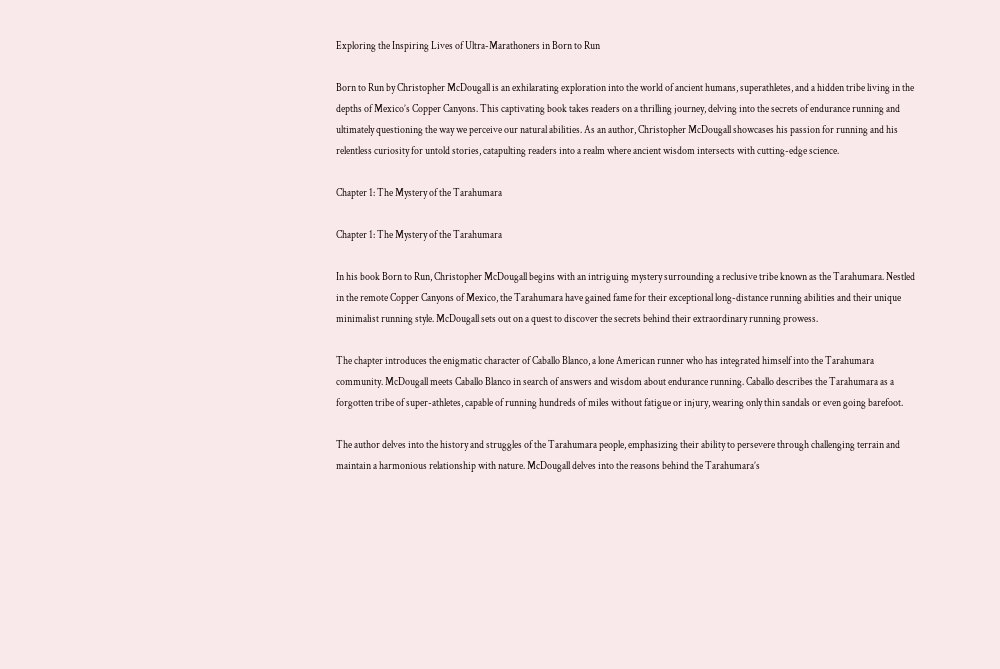Exploring the Inspiring Lives of Ultra-Marathoners in Born to Run

Born to Run by Christopher McDougall is an exhilarating exploration into the world of ancient humans, superathletes, and a hidden tribe living in the depths of Mexico’s Copper Canyons. This captivating book takes readers on a thrilling journey, delving into the secrets of endurance running and ultimately questioning the way we perceive our natural abilities. As an author, Christopher McDougall showcases his passion for running and his relentless curiosity for untold stories, catapulting readers into a realm where ancient wisdom intersects with cutting-edge science.

Chapter 1: The Mystery of the Tarahumara

Chapter 1: The Mystery of the Tarahumara

In his book Born to Run, Christopher McDougall begins with an intriguing mystery surrounding a reclusive tribe known as the Tarahumara. Nestled in the remote Copper Canyons of Mexico, the Tarahumara have gained fame for their exceptional long-distance running abilities and their unique minimalist running style. McDougall sets out on a quest to discover the secrets behind their extraordinary running prowess.

The chapter introduces the enigmatic character of Caballo Blanco, a lone American runner who has integrated himself into the Tarahumara community. McDougall meets Caballo Blanco in search of answers and wisdom about endurance running. Caballo describes the Tarahumara as a forgotten tribe of super-athletes, capable of running hundreds of miles without fatigue or injury, wearing only thin sandals or even going barefoot.

The author delves into the history and struggles of the Tarahumara people, emphasizing their ability to persevere through challenging terrain and maintain a harmonious relationship with nature. McDougall delves into the reasons behind the Tarahumara’s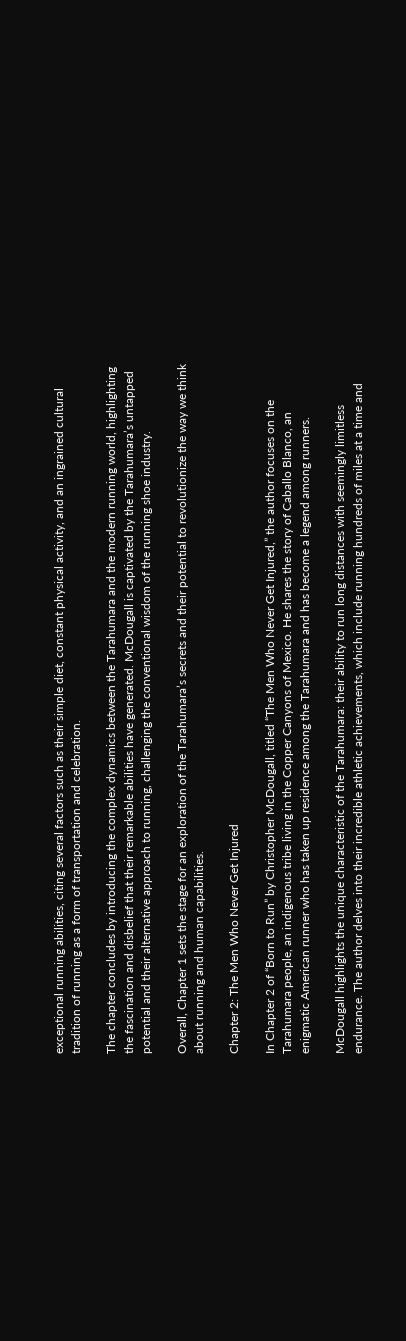exceptional running abilities, citing several factors such as their simple diet, constant physical activity, and an ingrained cultural tradition of running as a form of transportation and celebration.

The chapter concludes by introducing the complex dynamics between the Tarahumara and the modern running world, highlighting the fascination and disbelief that their remarkable abilities have generated. McDougall is captivated by the Tarahumara’s untapped potential and their alternative approach to running, challenging the conventional wisdom of the running shoe industry.

Overall, Chapter 1 sets the stage for an exploration of the Tarahumara’s secrets and their potential to revolutionize the way we think about running and human capabilities.

Chapter 2: The Men Who Never Get Injured

In Chapter 2 of “Born to Run” by Christopher McDougall, titled “The Men Who Never Get Injured,” the author focuses on the Tarahumara people, an indigenous tribe living in the Copper Canyons of Mexico. He shares the story of Caballo Blanco, an enigmatic American runner who has taken up residence among the Tarahumara and has become a legend among runners.

McDougall highlights the unique characteristic of the Tarahumara: their ability to run long distances with seemingly limitless endurance. The author delves into their incredible athletic achievements, which include running hundreds of miles at a time and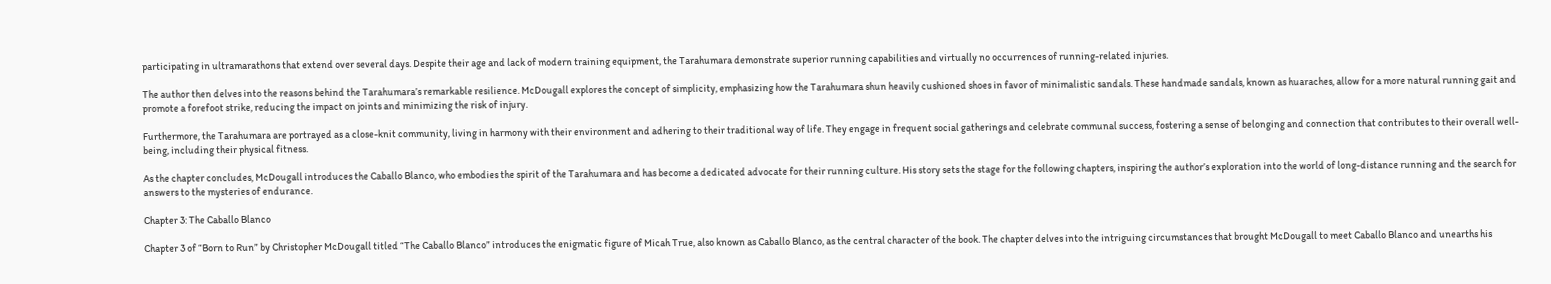participating in ultramarathons that extend over several days. Despite their age and lack of modern training equipment, the Tarahumara demonstrate superior running capabilities and virtually no occurrences of running-related injuries.

The author then delves into the reasons behind the Tarahumara’s remarkable resilience. McDougall explores the concept of simplicity, emphasizing how the Tarahumara shun heavily cushioned shoes in favor of minimalistic sandals. These handmade sandals, known as huaraches, allow for a more natural running gait and promote a forefoot strike, reducing the impact on joints and minimizing the risk of injury.

Furthermore, the Tarahumara are portrayed as a close-knit community, living in harmony with their environment and adhering to their traditional way of life. They engage in frequent social gatherings and celebrate communal success, fostering a sense of belonging and connection that contributes to their overall well-being, including their physical fitness.

As the chapter concludes, McDougall introduces the Caballo Blanco, who embodies the spirit of the Tarahumara and has become a dedicated advocate for their running culture. His story sets the stage for the following chapters, inspiring the author’s exploration into the world of long-distance running and the search for answers to the mysteries of endurance.

Chapter 3: The Caballo Blanco

Chapter 3 of “Born to Run” by Christopher McDougall titled “The Caballo Blanco” introduces the enigmatic figure of Micah True, also known as Caballo Blanco, as the central character of the book. The chapter delves into the intriguing circumstances that brought McDougall to meet Caballo Blanco and unearths his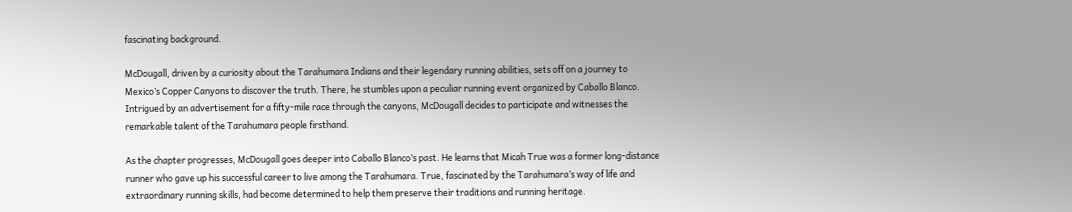fascinating background.

McDougall, driven by a curiosity about the Tarahumara Indians and their legendary running abilities, sets off on a journey to Mexico’s Copper Canyons to discover the truth. There, he stumbles upon a peculiar running event organized by Caballo Blanco. Intrigued by an advertisement for a fifty-mile race through the canyons, McDougall decides to participate and witnesses the remarkable talent of the Tarahumara people firsthand.

As the chapter progresses, McDougall goes deeper into Caballo Blanco’s past. He learns that Micah True was a former long-distance runner who gave up his successful career to live among the Tarahumara. True, fascinated by the Tarahumara’s way of life and extraordinary running skills, had become determined to help them preserve their traditions and running heritage.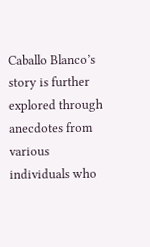Caballo Blanco’s story is further explored through anecdotes from various individuals who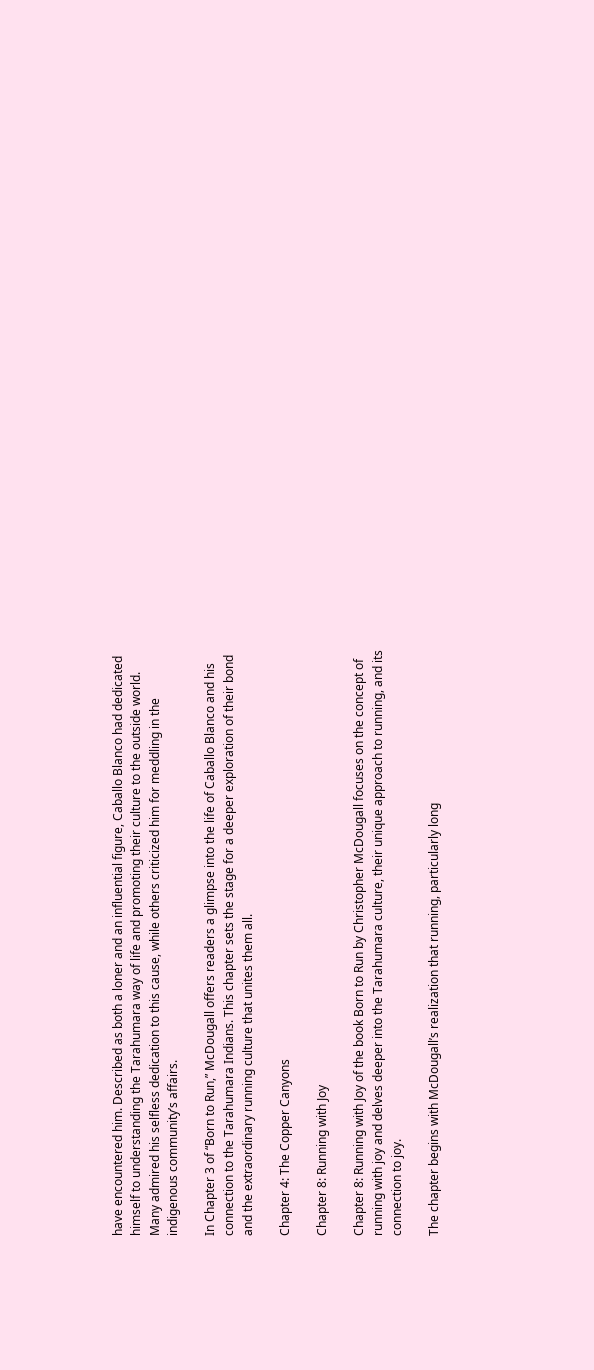have encountered him. Described as both a loner and an influential figure, Caballo Blanco had dedicated himself to understanding the Tarahumara way of life and promoting their culture to the outside world. Many admired his selfless dedication to this cause, while others criticized him for meddling in the indigenous community’s affairs.

In Chapter 3 of “Born to Run,” McDougall offers readers a glimpse into the life of Caballo Blanco and his connection to the Tarahumara Indians. This chapter sets the stage for a deeper exploration of their bond and the extraordinary running culture that unites them all.

Chapter 4: The Copper Canyons

Chapter 8: Running with Joy

Chapter 8: Running with Joy of the book Born to Run by Christopher McDougall focuses on the concept of running with joy and delves deeper into the Tarahumara culture, their unique approach to running, and its connection to joy.

The chapter begins with McDougall’s realization that running, particularly long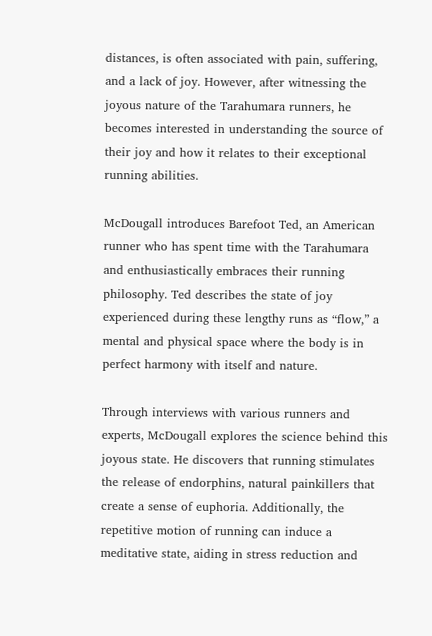distances, is often associated with pain, suffering, and a lack of joy. However, after witnessing the joyous nature of the Tarahumara runners, he becomes interested in understanding the source of their joy and how it relates to their exceptional running abilities.

McDougall introduces Barefoot Ted, an American runner who has spent time with the Tarahumara and enthusiastically embraces their running philosophy. Ted describes the state of joy experienced during these lengthy runs as “flow,” a mental and physical space where the body is in perfect harmony with itself and nature.

Through interviews with various runners and experts, McDougall explores the science behind this joyous state. He discovers that running stimulates the release of endorphins, natural painkillers that create a sense of euphoria. Additionally, the repetitive motion of running can induce a meditative state, aiding in stress reduction and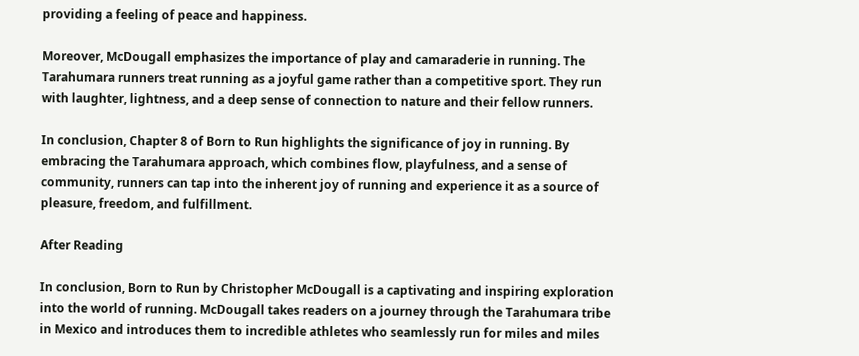providing a feeling of peace and happiness.

Moreover, McDougall emphasizes the importance of play and camaraderie in running. The Tarahumara runners treat running as a joyful game rather than a competitive sport. They run with laughter, lightness, and a deep sense of connection to nature and their fellow runners.

In conclusion, Chapter 8 of Born to Run highlights the significance of joy in running. By embracing the Tarahumara approach, which combines flow, playfulness, and a sense of community, runners can tap into the inherent joy of running and experience it as a source of pleasure, freedom, and fulfillment.

After Reading

In conclusion, Born to Run by Christopher McDougall is a captivating and inspiring exploration into the world of running. McDougall takes readers on a journey through the Tarahumara tribe in Mexico and introduces them to incredible athletes who seamlessly run for miles and miles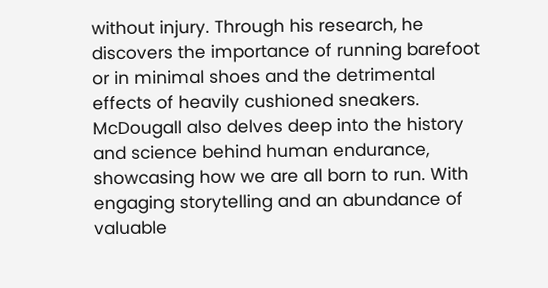without injury. Through his research, he discovers the importance of running barefoot or in minimal shoes and the detrimental effects of heavily cushioned sneakers. McDougall also delves deep into the history and science behind human endurance, showcasing how we are all born to run. With engaging storytelling and an abundance of valuable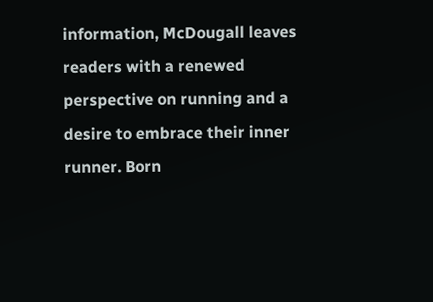information, McDougall leaves readers with a renewed perspective on running and a desire to embrace their inner runner. Born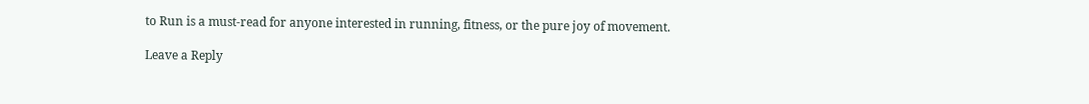to Run is a must-read for anyone interested in running, fitness, or the pure joy of movement.

Leave a Reply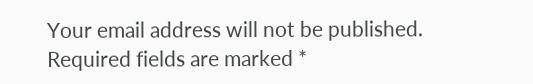Your email address will not be published. Required fields are marked *